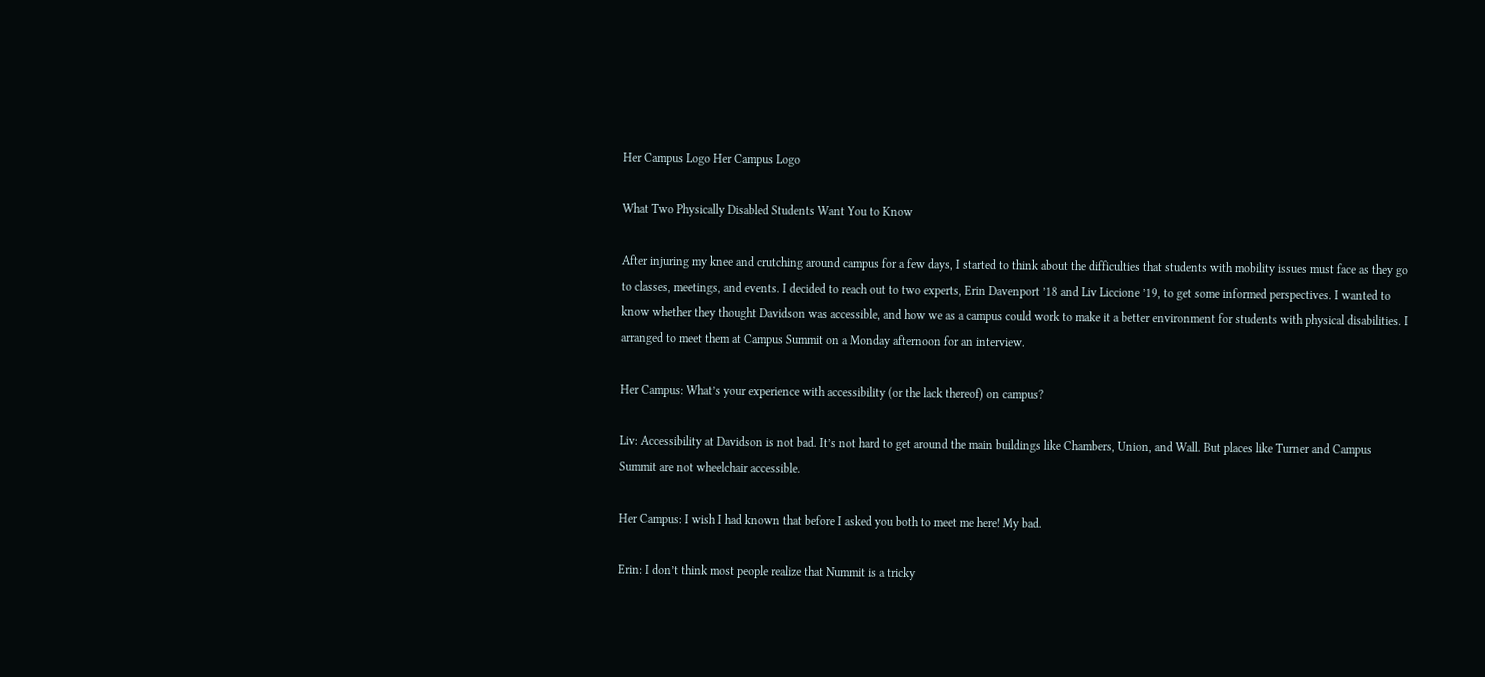Her Campus Logo Her Campus Logo

What Two Physically Disabled Students Want You to Know

After injuring my knee and crutching around campus for a few days, I started to think about the difficulties that students with mobility issues must face as they go to classes, meetings, and events. I decided to reach out to two experts, Erin Davenport ’18 and Liv Liccione ’19, to get some informed perspectives. I wanted to know whether they thought Davidson was accessible, and how we as a campus could work to make it a better environment for students with physical disabilities. I arranged to meet them at Campus Summit on a Monday afternoon for an interview.

Her Campus: What’s your experience with accessibility (or the lack thereof) on campus?

Liv: Accessibility at Davidson is not bad. It’s not hard to get around the main buildings like Chambers, Union, and Wall. But places like Turner and Campus Summit are not wheelchair accessible.

Her Campus: I wish I had known that before I asked you both to meet me here! My bad.

Erin: I don’t think most people realize that Nummit is a tricky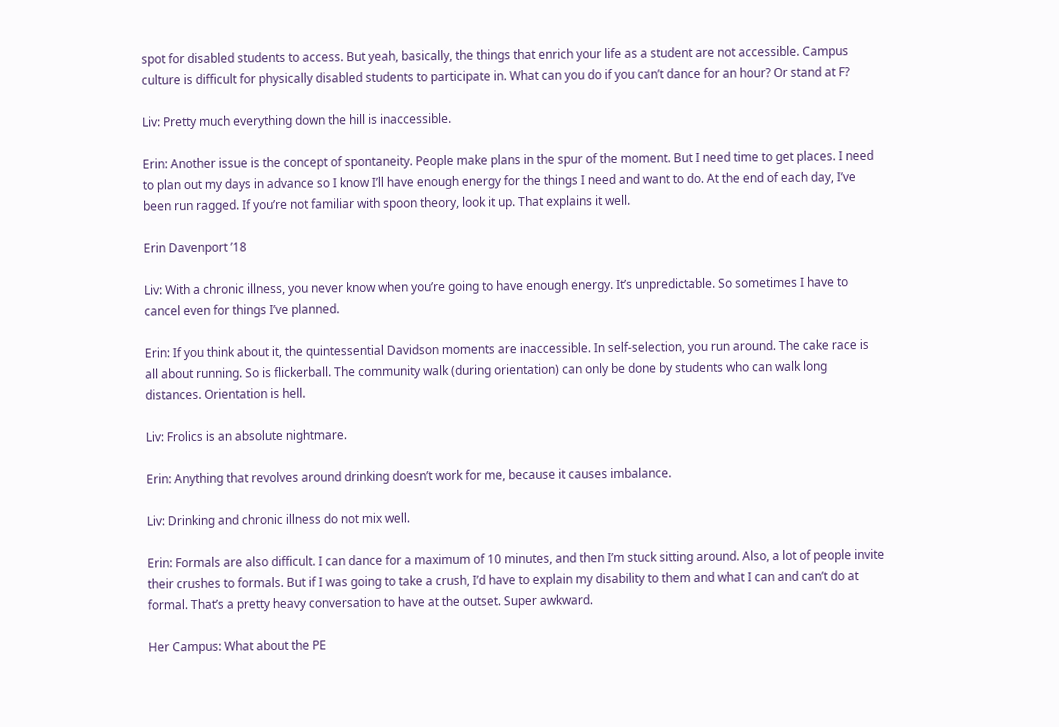spot for disabled students to access. But yeah, basically, the things that enrich your life as a student are not accessible. Campus culture is difficult for physically disabled students to participate in. What can you do if you can’t dance for an hour? Or stand at F?

Liv: Pretty much everything down the hill is inaccessible.

Erin: Another issue is the concept of spontaneity. People make plans in the spur of the moment. But I need time to get places. I need to plan out my days in advance so I know I’ll have enough energy for the things I need and want to do. At the end of each day, I’ve been run ragged. If you’re not familiar with spoon theory, look it up. That explains it well.

Erin Davenport ’18

Liv: With a chronic illness, you never know when you’re going to have enough energy. It’s unpredictable. So sometimes I have to cancel even for things I’ve planned.

Erin: If you think about it, the quintessential Davidson moments are inaccessible. In self-selection, you run around. The cake race is all about running. So is flickerball. The community walk (during orientation) can only be done by students who can walk long distances. Orientation is hell.

Liv: Frolics is an absolute nightmare.

Erin: Anything that revolves around drinking doesn’t work for me, because it causes imbalance.

Liv: Drinking and chronic illness do not mix well.

Erin: Formals are also difficult. I can dance for a maximum of 10 minutes, and then I’m stuck sitting around. Also, a lot of people invite their crushes to formals. But if I was going to take a crush, I’d have to explain my disability to them and what I can and can’t do at formal. That’s a pretty heavy conversation to have at the outset. Super awkward.

Her Campus: What about the PE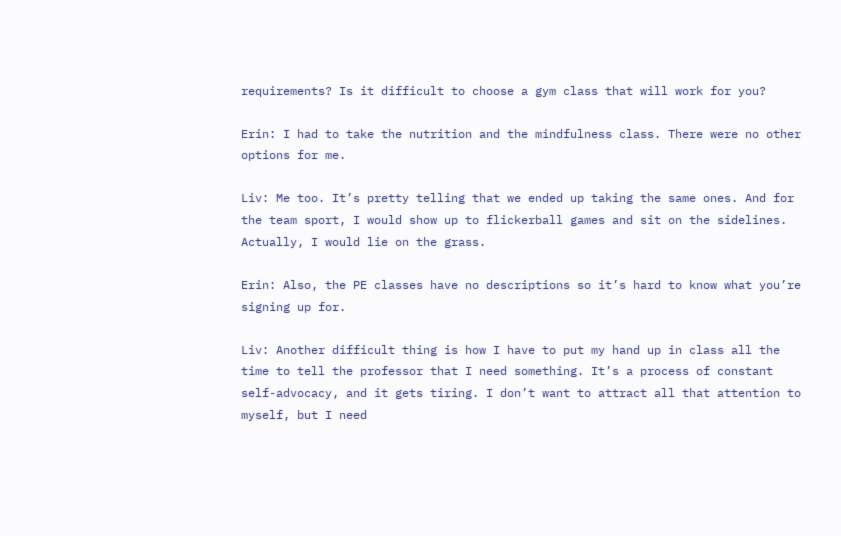requirements? Is it difficult to choose a gym class that will work for you?

Erin: I had to take the nutrition and the mindfulness class. There were no other options for me.

Liv: Me too. It’s pretty telling that we ended up taking the same ones. And for the team sport, I would show up to flickerball games and sit on the sidelines. Actually, I would lie on the grass.

Erin: Also, the PE classes have no descriptions so it’s hard to know what you’re signing up for.

Liv: Another difficult thing is how I have to put my hand up in class all the time to tell the professor that I need something. It’s a process of constant self-advocacy, and it gets tiring. I don’t want to attract all that attention to myself, but I need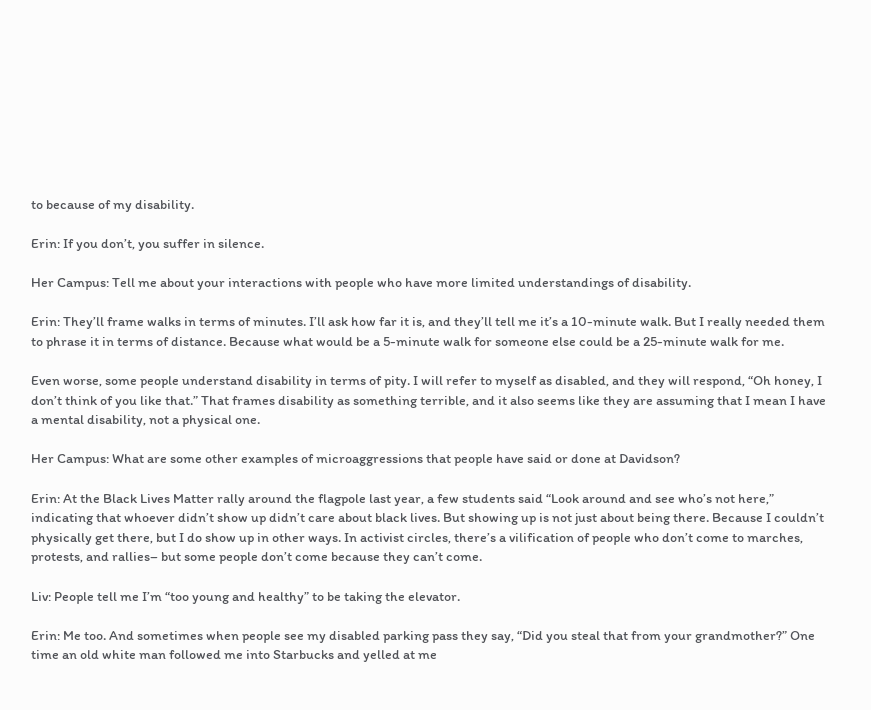to because of my disability.

Erin: If you don’t, you suffer in silence.

Her Campus: Tell me about your interactions with people who have more limited understandings of disability.

Erin: They’ll frame walks in terms of minutes. I’ll ask how far it is, and they’ll tell me it’s a 10-minute walk. But I really needed them to phrase it in terms of distance. Because what would be a 5-minute walk for someone else could be a 25-minute walk for me.

Even worse, some people understand disability in terms of pity. I will refer to myself as disabled, and they will respond, “Oh honey, I don’t think of you like that.” That frames disability as something terrible, and it also seems like they are assuming that I mean I have a mental disability, not a physical one.

Her Campus: What are some other examples of microaggressions that people have said or done at Davidson?

Erin: At the Black Lives Matter rally around the flagpole last year, a few students said “Look around and see who’s not here,” indicating that whoever didn’t show up didn’t care about black lives. But showing up is not just about being there. Because I couldn’t physically get there, but I do show up in other ways. In activist circles, there’s a vilification of people who don’t come to marches, protests, and rallies– but some people don’t come because they can’t come.

Liv: People tell me I’m “too young and healthy” to be taking the elevator.

Erin: Me too. And sometimes when people see my disabled parking pass they say, “Did you steal that from your grandmother?” One time an old white man followed me into Starbucks and yelled at me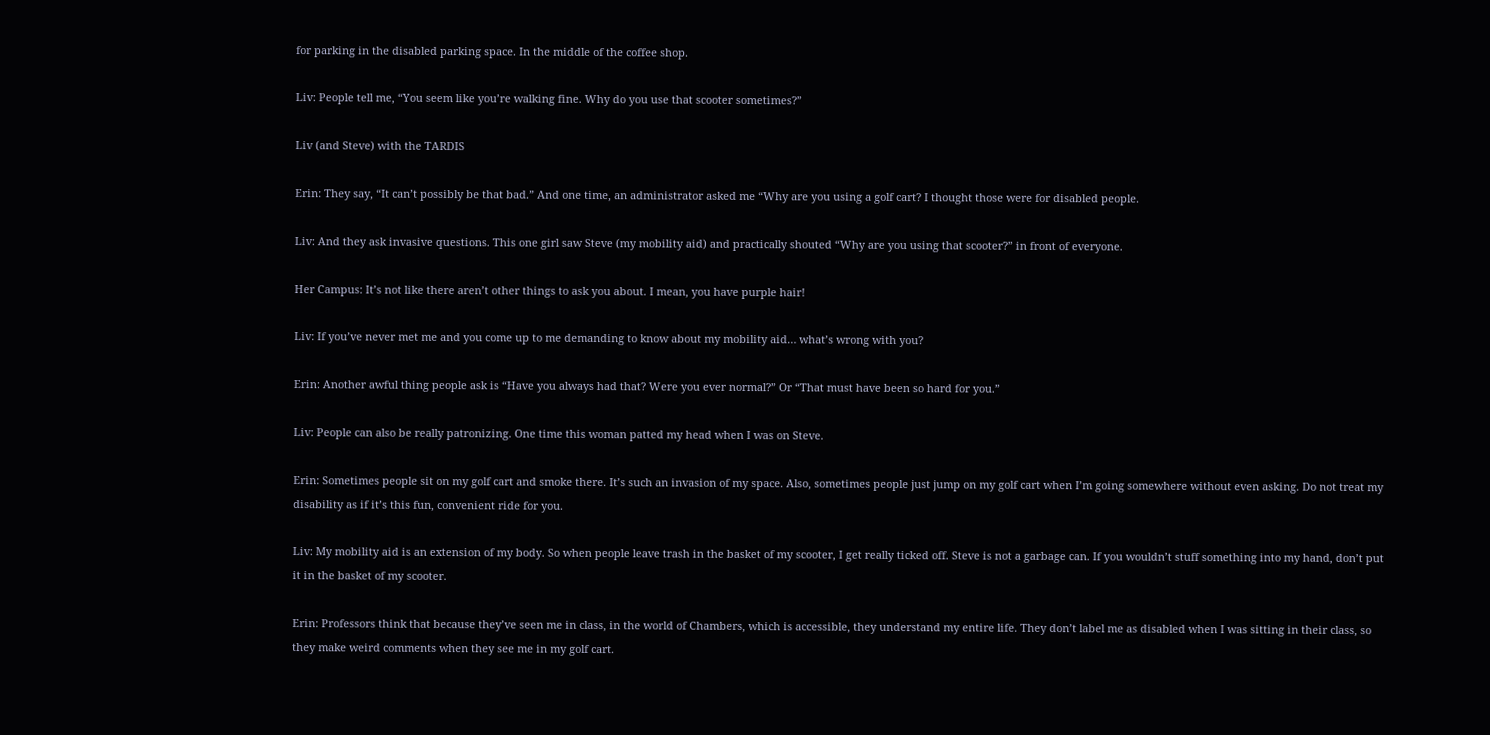for parking in the disabled parking space. In the middle of the coffee shop.

Liv: People tell me, “You seem like you’re walking fine. Why do you use that scooter sometimes?”

Liv (and Steve) with the TARDIS

Erin: They say, “It can’t possibly be that bad.” And one time, an administrator asked me “Why are you using a golf cart? I thought those were for disabled people.

Liv: And they ask invasive questions. This one girl saw Steve (my mobility aid) and practically shouted “Why are you using that scooter?” in front of everyone.

Her Campus: It’s not like there aren’t other things to ask you about. I mean, you have purple hair!

Liv: If you’ve never met me and you come up to me demanding to know about my mobility aid… what’s wrong with you?

Erin: Another awful thing people ask is “Have you always had that? Were you ever normal?” Or “That must have been so hard for you.”

Liv: People can also be really patronizing. One time this woman patted my head when I was on Steve.

Erin: Sometimes people sit on my golf cart and smoke there. It’s such an invasion of my space. Also, sometimes people just jump on my golf cart when I’m going somewhere without even asking. Do not treat my disability as if it’s this fun, convenient ride for you.

Liv: My mobility aid is an extension of my body. So when people leave trash in the basket of my scooter, I get really ticked off. Steve is not a garbage can. If you wouldn’t stuff something into my hand, don’t put it in the basket of my scooter.

Erin: Professors think that because they’ve seen me in class, in the world of Chambers, which is accessible, they understand my entire life. They don’t label me as disabled when I was sitting in their class, so they make weird comments when they see me in my golf cart.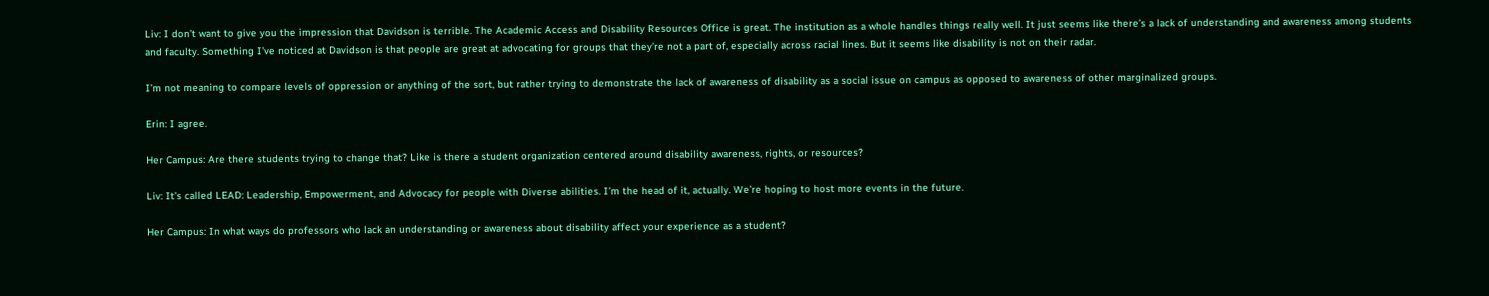Liv: I don’t want to give you the impression that Davidson is terrible. The Academic Access and Disability Resources Office is great. The institution as a whole handles things really well. It just seems like there’s a lack of understanding and awareness among students and faculty. Something I’ve noticed at Davidson is that people are great at advocating for groups that they’re not a part of, especially across racial lines. But it seems like disability is not on their radar.

I’m not meaning to compare levels of oppression or anything of the sort, but rather trying to demonstrate the lack of awareness of disability as a social issue on campus as opposed to awareness of other marginalized groups.

Erin: I agree.

Her Campus: Are there students trying to change that? Like is there a student organization centered around disability awareness, rights, or resources?

Liv: It’s called LEAD: Leadership, Empowerment, and Advocacy for people with Diverse abilities. I’m the head of it, actually. We’re hoping to host more events in the future.

Her Campus: In what ways do professors who lack an understanding or awareness about disability affect your experience as a student?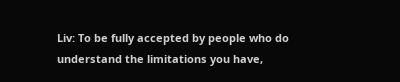Liv: To be fully accepted by people who do understand the limitations you have,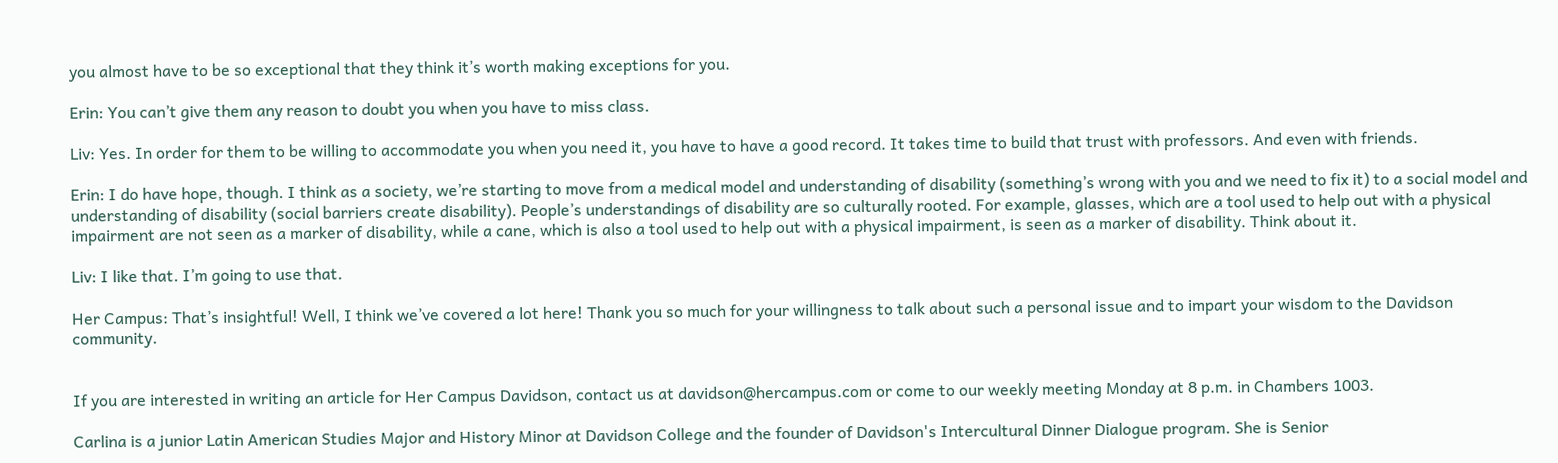you almost have to be so exceptional that they think it’s worth making exceptions for you.

Erin: You can’t give them any reason to doubt you when you have to miss class.

Liv: Yes. In order for them to be willing to accommodate you when you need it, you have to have a good record. It takes time to build that trust with professors. And even with friends.

Erin: I do have hope, though. I think as a society, we’re starting to move from a medical model and understanding of disability (something’s wrong with you and we need to fix it) to a social model and understanding of disability (social barriers create disability). People’s understandings of disability are so culturally rooted. For example, glasses, which are a tool used to help out with a physical impairment are not seen as a marker of disability, while a cane, which is also a tool used to help out with a physical impairment, is seen as a marker of disability. Think about it.

Liv: I like that. I’m going to use that.

Her Campus: That’s insightful! Well, I think we’ve covered a lot here! Thank you so much for your willingness to talk about such a personal issue and to impart your wisdom to the Davidson community.


If you are interested in writing an article for Her Campus Davidson, contact us at davidson@hercampus.com or come to our weekly meeting Monday at 8 p.m. in Chambers 1003.

Carlina is a junior Latin American Studies Major and History Minor at Davidson College and the founder of Davidson's Intercultural Dinner Dialogue program. She is Senior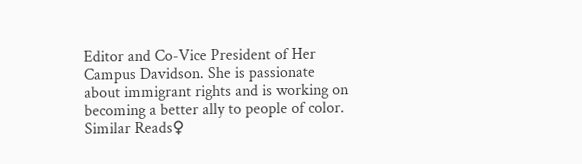Editor and Co-Vice President of Her Campus Davidson. She is passionate about immigrant rights and is working on becoming a better ally to people of color.
Similar Reads♀